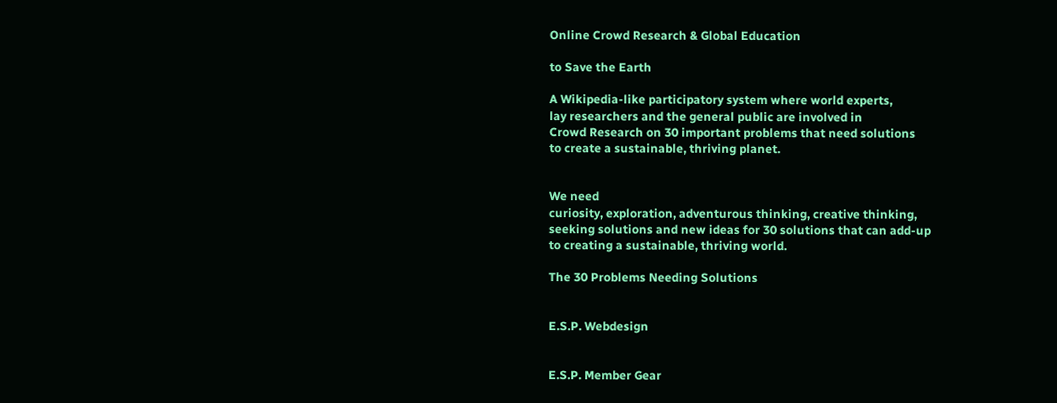Online Crowd Research & Global Education

to Save the Earth

A Wikipedia-like participatory system where world experts,
lay researchers and the general public are involved in
Crowd Research on 30 important problems that need solutions
to create a sustainable, thriving planet.


We need
curiosity, exploration, adventurous thinking, creative thinking,
seeking solutions and new ideas for 30 solutions that can add-up
to creating a sustainable, thriving world.

The 30 Problems Needing Solutions


E.S.P. Webdesign


E.S.P. Member Gear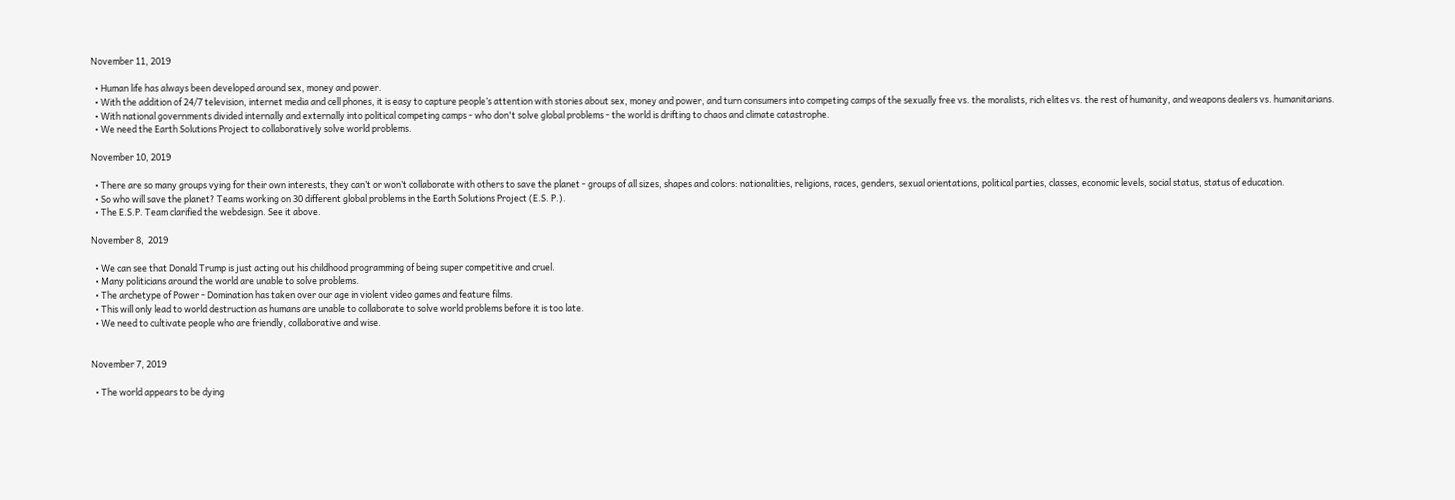November 11, 2019

  • Human life has always been developed around sex, money and power.
  • With the addition of 24/7 television, internet media and cell phones, it is easy to capture people’s attention with stories about sex, money and power, and turn consumers into competing camps of the sexually free vs. the moralists, rich elites vs. the rest of humanity, and weapons dealers vs. humanitarians.
  • With national governments divided internally and externally into political competing camps - who don't solve global problems - the world is drifting to chaos and climate catastrophe.
  • We need the Earth Solutions Project to collaboratively solve world problems.

November 10, 2019

  • There are so many groups vying for their own interests, they can’t or won’t collaborate with others to save the planet - groups of all sizes, shapes and colors: nationalities, religions, races, genders, sexual orientations, political parties, classes, economic levels, social status, status of education.
  • So who will save the planet? Teams working on 30 different global problems in the Earth Solutions Project (E.S. P.).
  • The E.S.P. Team clarified the webdesign. See it above.

November 8,  2019

  • We can see that Donald Trump is just acting out his childhood programming of being super competitive and cruel.
  • Many politicians around the world are unable to solve problems.
  • The archetype of Power - Domination has taken over our age in violent video games and feature films.
  • This will only lead to world destruction as humans are unable to collaborate to solve world problems before it is too late.
  • We need to cultivate people who are friendly, collaborative and wise.


November 7, 2019

  • The world appears to be dying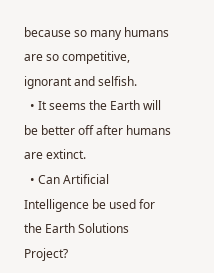because so many humans are so competitive, ignorant and selfish.
  • It seems the Earth will be better off after humans are extinct.
  • Can Artificial Intelligence be used for the Earth Solutions Project?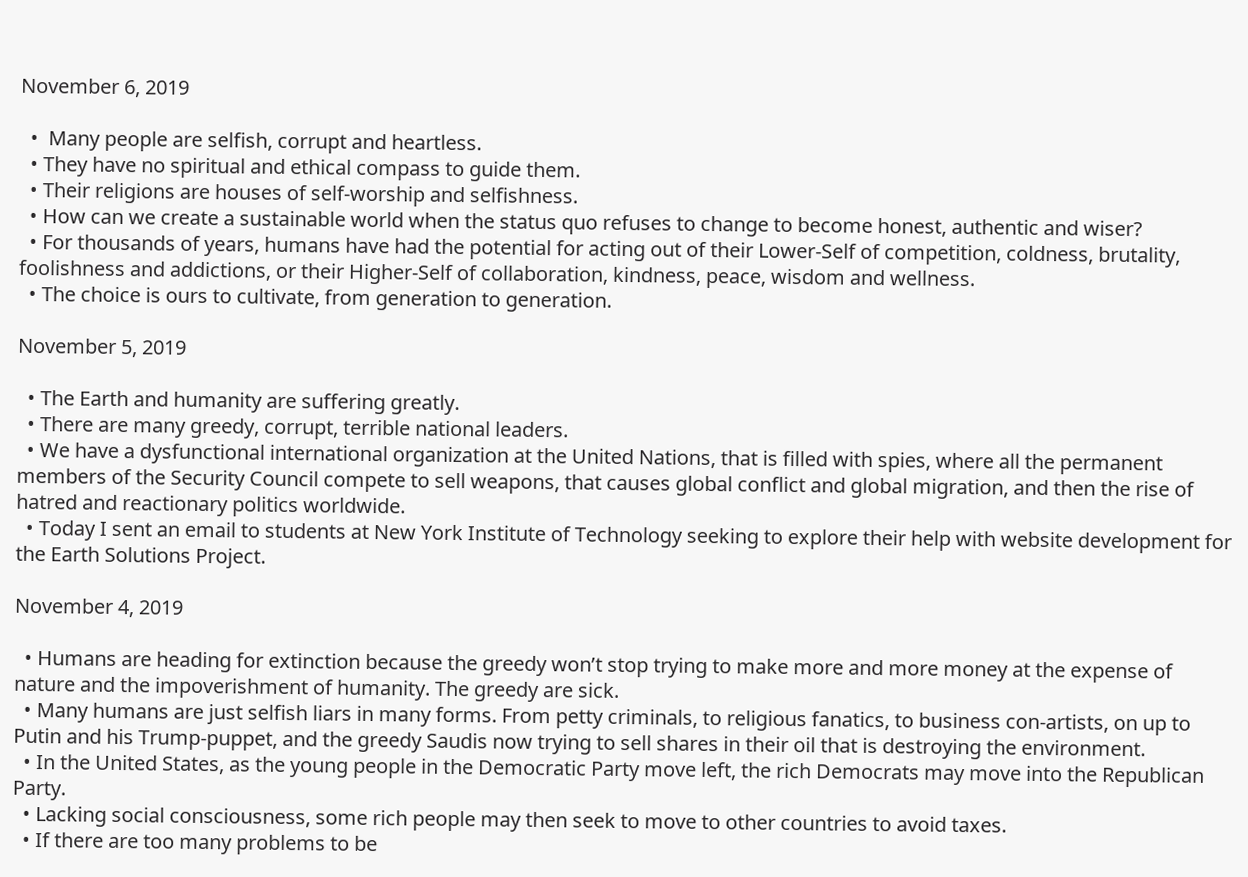November 6, 2019

  •  Many people are selfish, corrupt and heartless.
  • They have no spiritual and ethical compass to guide them.
  • Their religions are houses of self-worship and selfishness.
  • How can we create a sustainable world when the status quo refuses to change to become honest, authentic and wiser?
  • For thousands of years, humans have had the potential for acting out of their Lower-Self of competition, coldness, brutality, foolishness and addictions, or their Higher-Self of collaboration, kindness, peace, wisdom and wellness.
  • The choice is ours to cultivate, from generation to generation.

November 5, 2019

  • The Earth and humanity are suffering greatly.
  • There are many greedy, corrupt, terrible national leaders.
  • We have a dysfunctional international organization at the United Nations, that is filled with spies, where all the permanent members of the Security Council compete to sell weapons, that causes global conflict and global migration, and then the rise of hatred and reactionary politics worldwide.
  • Today I sent an email to students at New York Institute of Technology seeking to explore their help with website development for the Earth Solutions Project.

November 4, 2019

  • Humans are heading for extinction because the greedy won’t stop trying to make more and more money at the expense of nature and the impoverishment of humanity. The greedy are sick.
  • Many humans are just selfish liars in many forms. From petty criminals, to religious fanatics, to business con-artists, on up to Putin and his Trump-puppet, and the greedy Saudis now trying to sell shares in their oil that is destroying the environment.
  • In the United States, as the young people in the Democratic Party move left, the rich Democrats may move into the Republican Party.
  • Lacking social consciousness, some rich people may then seek to move to other countries to avoid taxes.
  • If there are too many problems to be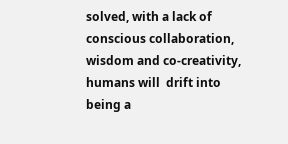solved, with a lack of conscious collaboration, wisdom and co-creativity, humans will  drift into being a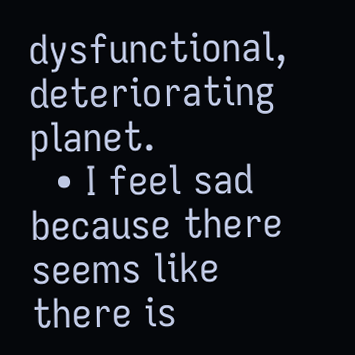dysfunctional, deteriorating planet.
  • I feel sad because there seems like there is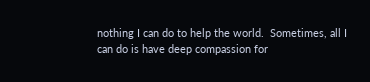nothing I can do to help the world.  Sometimes, all I can do is have deep compassion for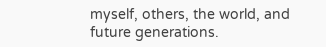myself, others, the world, and future generations.